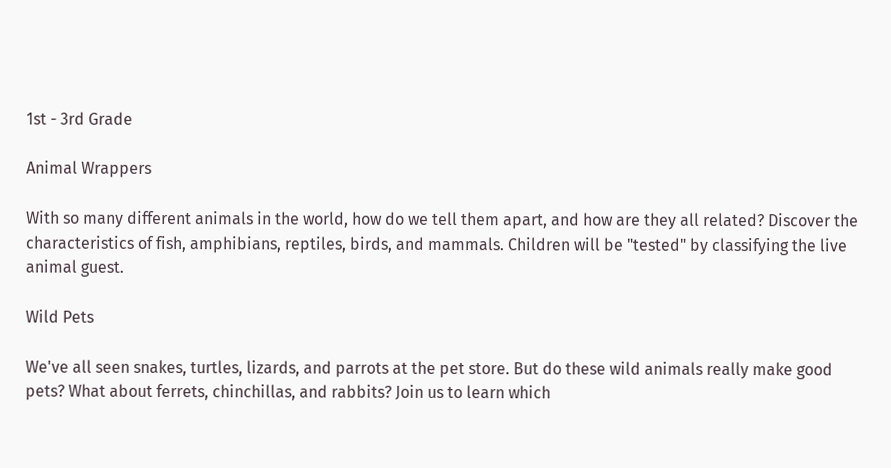1st - 3rd Grade

Animal Wrappers

With so many different animals in the world, how do we tell them apart, and how are they all related? Discover the characteristics of fish, amphibians, reptiles, birds, and mammals. Children will be "tested" by classifying the live animal guest.

Wild Pets

We've all seen snakes, turtles, lizards, and parrots at the pet store. But do these wild animals really make good pets? What about ferrets, chinchillas, and rabbits? Join us to learn which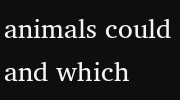animals could and which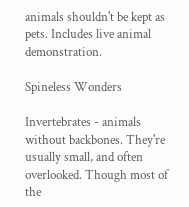animals shouldn't be kept as pets. Includes live animal demonstration.

Spineless Wonders

Invertebrates - animals without backbones. They're usually small, and often overlooked. Though most of the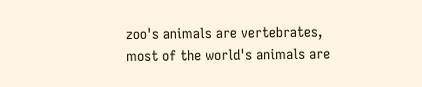zoo's animals are vertebrates, most of the world's animals are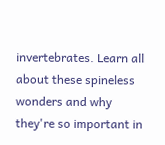invertebrates. Learn all about these spineless wonders and why they're so important in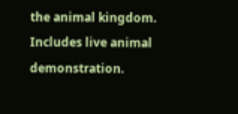the animal kingdom. Includes live animal demonstration.